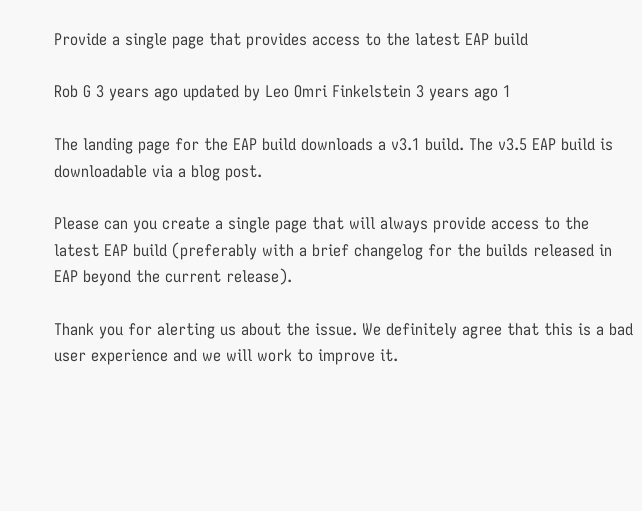Provide a single page that provides access to the latest EAP build

Rob G 3 years ago updated by Leo Omri Finkelstein 3 years ago 1

The landing page for the EAP build downloads a v3.1 build. The v3.5 EAP build is downloadable via a blog post.

Please can you create a single page that will always provide access to the latest EAP build (preferably with a brief changelog for the builds released in EAP beyond the current release).

Thank you for alerting us about the issue. We definitely agree that this is a bad user experience and we will work to improve it.